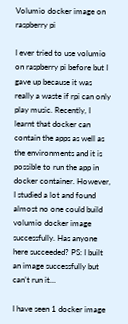Volumio docker image on raspberry pi

I ever tried to use volumio on raspberry pi before but I gave up because it was really a waste if rpi can only play music. Recently, I learnt that docker can contain the apps as well as the environments and it is possible to run the app in docker container. However, I studied a lot and found almost no one could build volumio docker image successfully. Has anyone here succeeded? PS: I built an image successfully but can’t run it…

I have seen 1 docker image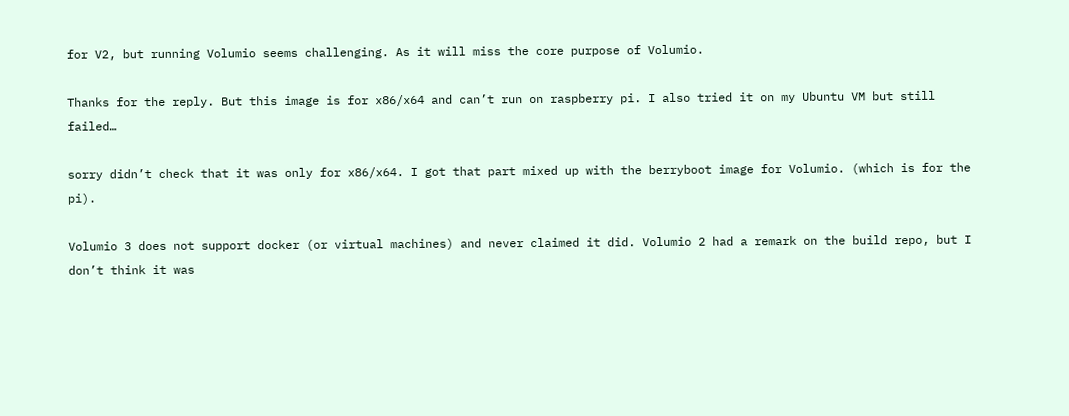for V2, but running Volumio seems challenging. As it will miss the core purpose of Volumio.

Thanks for the reply. But this image is for x86/x64 and can’t run on raspberry pi. I also tried it on my Ubuntu VM but still failed…

sorry didn’t check that it was only for x86/x64. I got that part mixed up with the berryboot image for Volumio. (which is for the pi).

Volumio 3 does not support docker (or virtual machines) and never claimed it did. Volumio 2 had a remark on the build repo, but I don’t think it was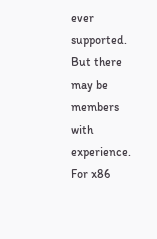ever supported. But there may be members with experience.
For x86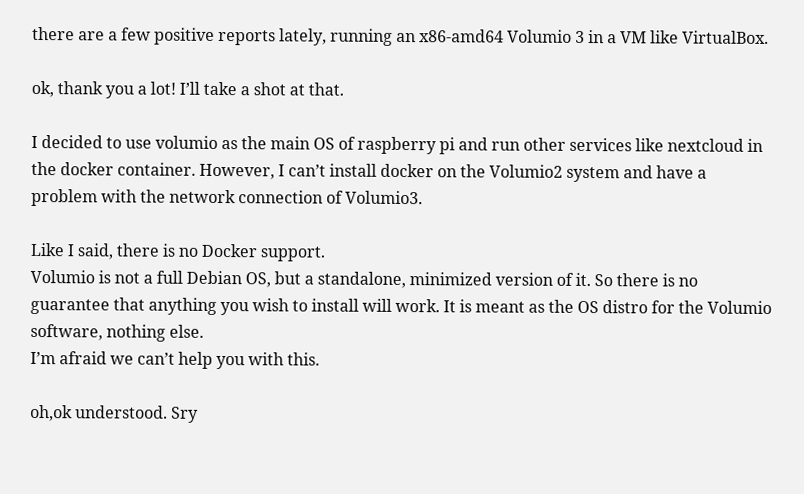there are a few positive reports lately, running an x86-amd64 Volumio 3 in a VM like VirtualBox.

ok, thank you a lot! I’ll take a shot at that.

I decided to use volumio as the main OS of raspberry pi and run other services like nextcloud in the docker container. However, I can’t install docker on the Volumio2 system and have a problem with the network connection of Volumio3.

Like I said, there is no Docker support.
Volumio is not a full Debian OS, but a standalone, minimized version of it. So there is no guarantee that anything you wish to install will work. It is meant as the OS distro for the Volumio software, nothing else.
I’m afraid we can’t help you with this.

oh,ok understood. Sry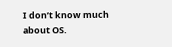I don’t know much about OS.